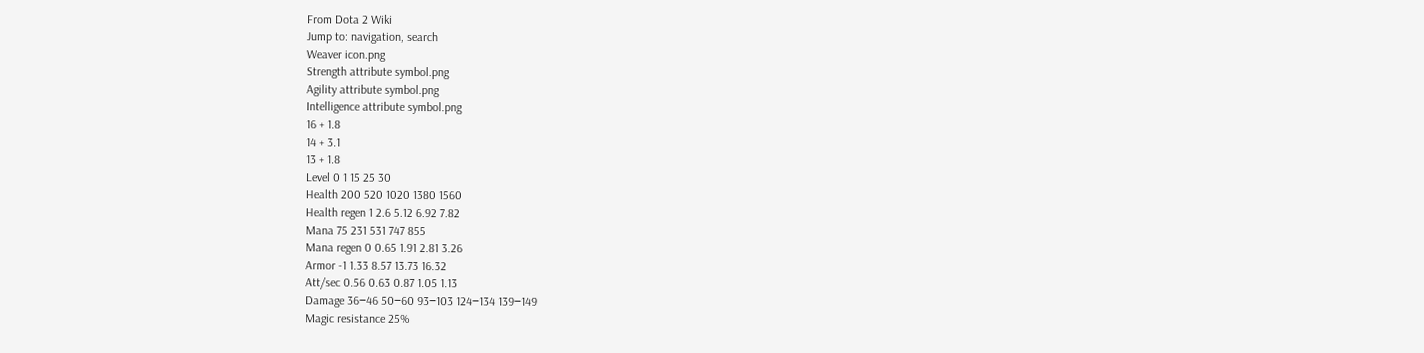From Dota 2 Wiki
Jump to: navigation, search
Weaver icon.png
Strength attribute symbol.png
Agility attribute symbol.png
Intelligence attribute symbol.png
16 + 1.8
14 + 3.1
13 + 1.8
Level 0 1 15 25 30
Health 200 520 1020 1380 1560
Health regen 1 2.6 5.12 6.92 7.82
Mana 75 231 531 747 855
Mana regen 0 0.65 1.91 2.81 3.26
Armor -1 1.33 8.57 13.73 16.32
Att/sec 0.56 0.63 0.87 1.05 1.13
Damage 36‒46 50‒60 93‒103 124‒134 139‒149
Magic resistance 25%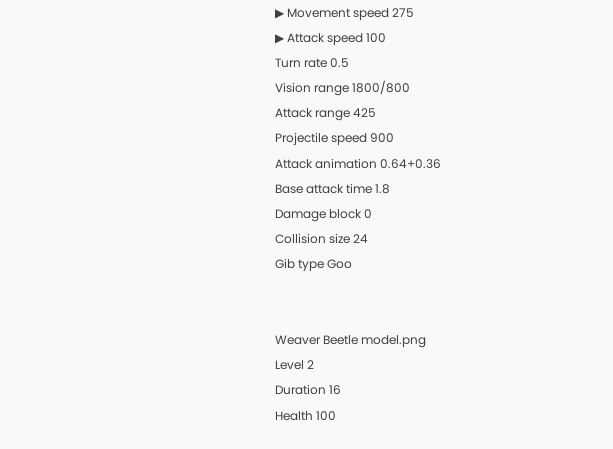▶ Movement speed 275
▶ Attack speed 100
Turn rate 0.5
Vision range 1800/800
Attack range 425
Projectile speed 900
Attack animation 0.64+0.36
Base attack time 1.8
Damage block 0
Collision size 24
Gib type Goo


Weaver Beetle model.png
Level 2
Duration 16
Health 100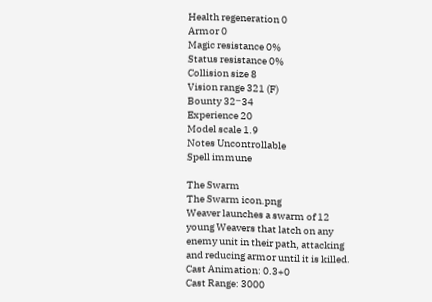Health regeneration 0
Armor 0
Magic resistance 0%
Status resistance 0%
Collision size 8
Vision range 321 (F)
Bounty 32‒34
Experience 20
Model scale 1.9
Notes Uncontrollable
Spell immune

The Swarm
The Swarm icon.png
Weaver launches a swarm of 12 young Weavers that latch on any enemy unit in their path, attacking and reducing armor until it is killed.
Cast Animation: 0.3+0
Cast Range: 3000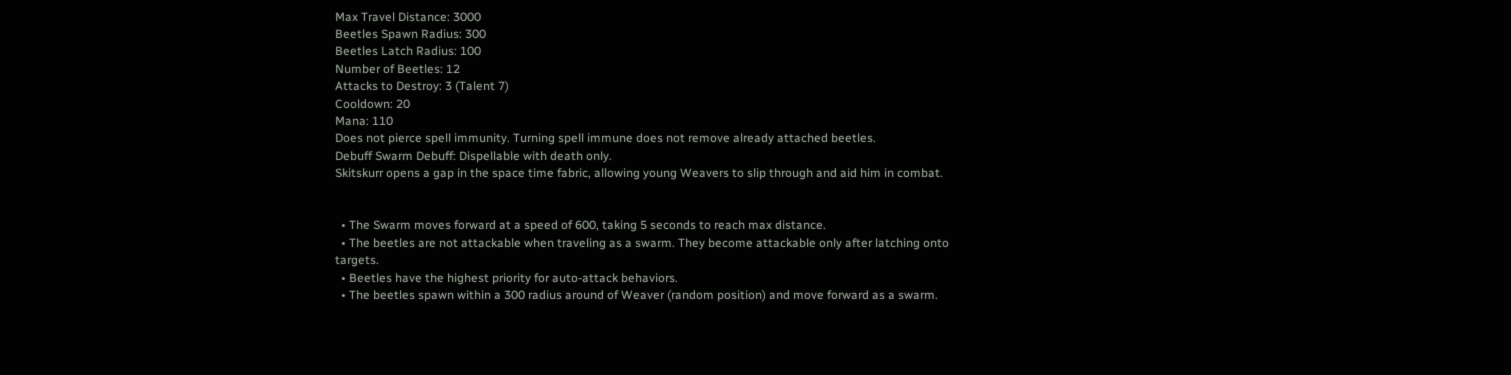Max Travel Distance: 3000
Beetles Spawn Radius: 300
Beetles Latch Radius: 100
Number of Beetles: 12
Attacks to Destroy: 3 (Talent 7)
Cooldown: 20
Mana: 110
Does not pierce spell immunity. Turning spell immune does not remove already attached beetles.
Debuff Swarm Debuff: Dispellable with death only.
Skitskurr opens a gap in the space time fabric, allowing young Weavers to slip through and aid him in combat.


  • The Swarm moves forward at a speed of 600, taking 5 seconds to reach max distance.
  • The beetles are not attackable when traveling as a swarm. They become attackable only after latching onto targets.
  • Beetles have the highest priority for auto-attack behaviors.
  • The beetles spawn within a 300 radius around of Weaver (random position) and move forward as a swarm.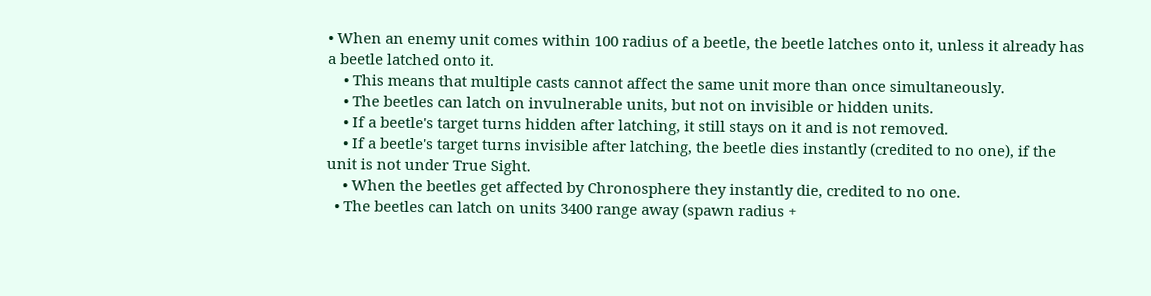• When an enemy unit comes within 100 radius of a beetle, the beetle latches onto it, unless it already has a beetle latched onto it.
    • This means that multiple casts cannot affect the same unit more than once simultaneously.
    • The beetles can latch on invulnerable units, but not on invisible or hidden units.
    • If a beetle's target turns hidden after latching, it still stays on it and is not removed.
    • If a beetle's target turns invisible after latching, the beetle dies instantly (credited to no one), if the unit is not under True Sight.
    • When the beetles get affected by Chronosphere they instantly die, credited to no one.
  • The beetles can latch on units 3400 range away (spawn radius +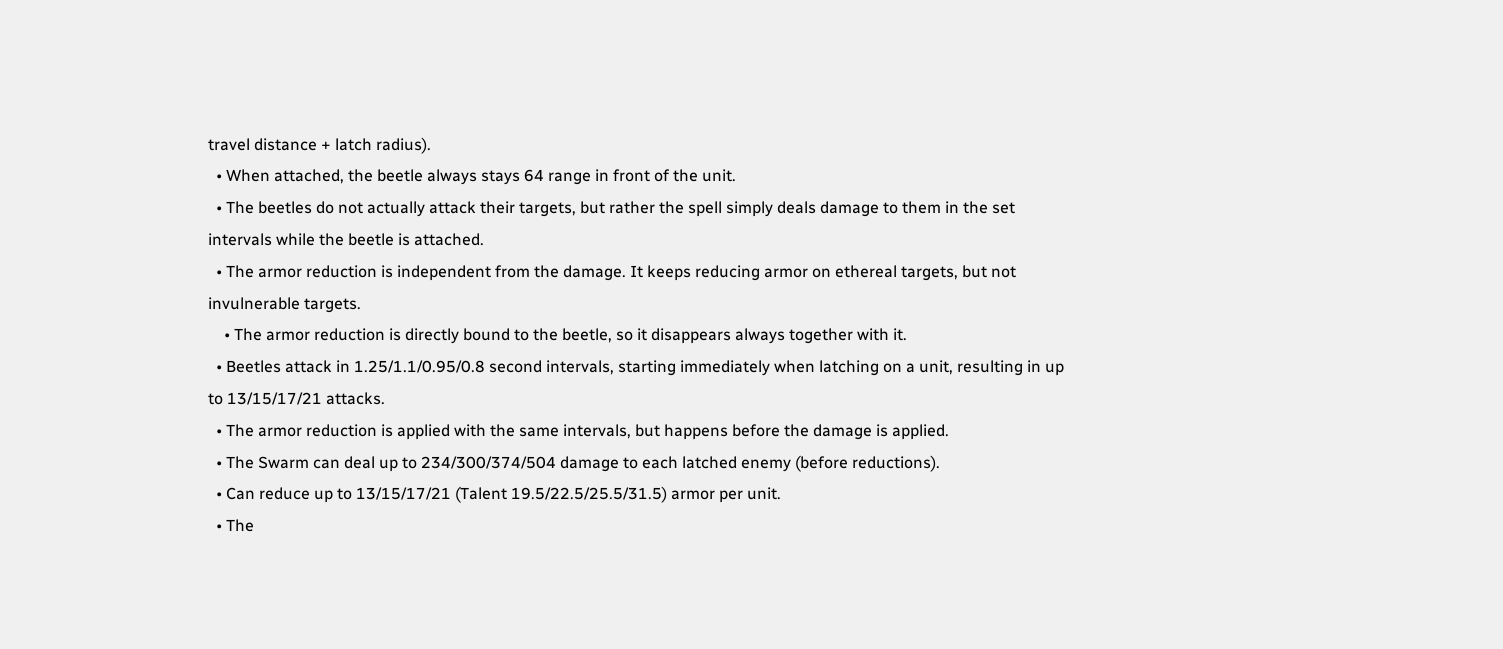travel distance + latch radius).
  • When attached, the beetle always stays 64 range in front of the unit.
  • The beetles do not actually attack their targets, but rather the spell simply deals damage to them in the set intervals while the beetle is attached.
  • The armor reduction is independent from the damage. It keeps reducing armor on ethereal targets, but not invulnerable targets.
    • The armor reduction is directly bound to the beetle, so it disappears always together with it.
  • Beetles attack in 1.25/1.1/0.95/0.8 second intervals, starting immediately when latching on a unit, resulting in up to 13/15/17/21 attacks.
  • The armor reduction is applied with the same intervals, but happens before the damage is applied.
  • The Swarm can deal up to 234/300/374/504 damage to each latched enemy (before reductions).
  • Can reduce up to 13/15/17/21 (Talent 19.5/22.5/25.5/31.5) armor per unit.
  • The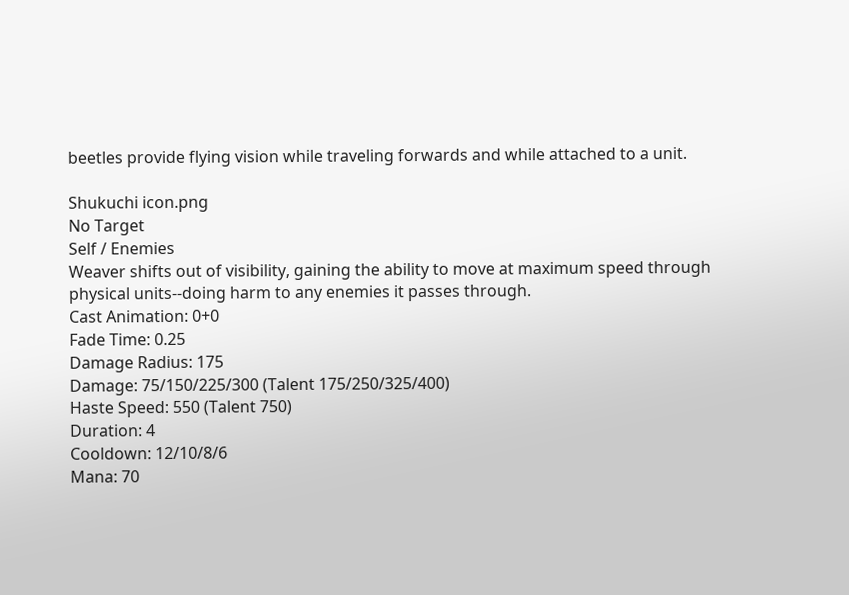beetles provide flying vision while traveling forwards and while attached to a unit.

Shukuchi icon.png
No Target
Self / Enemies
Weaver shifts out of visibility, gaining the ability to move at maximum speed through physical units--doing harm to any enemies it passes through.
Cast Animation: 0+0
Fade Time: 0.25
Damage Radius: 175
Damage: 75/150/225/300 (Talent 175/250/325/400)
Haste Speed: 550 (Talent 750)
Duration: 4
Cooldown: 12/10/8/6
Mana: 70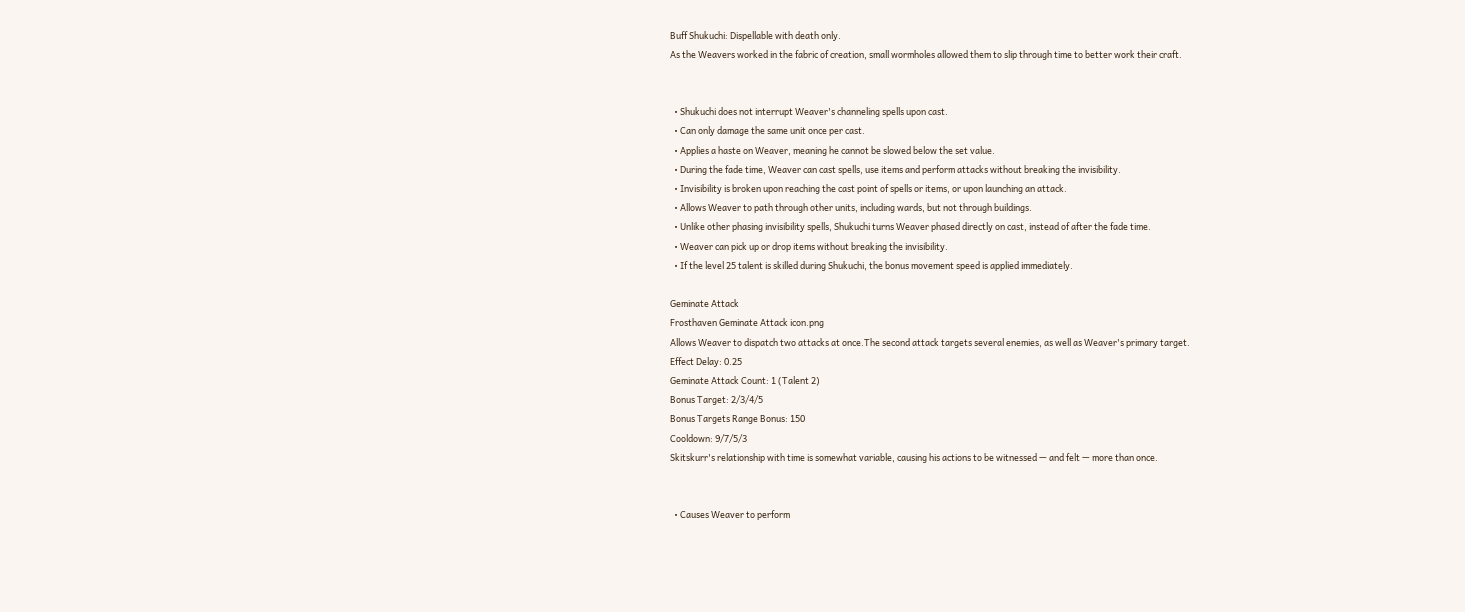Buff Shukuchi: Dispellable with death only.
As the Weavers worked in the fabric of creation, small wormholes allowed them to slip through time to better work their craft.


  • Shukuchi does not interrupt Weaver's channeling spells upon cast.
  • Can only damage the same unit once per cast.
  • Applies a haste on Weaver, meaning he cannot be slowed below the set value.
  • During the fade time, Weaver can cast spells, use items and perform attacks without breaking the invisibility.
  • Invisibility is broken upon reaching the cast point of spells or items, or upon launching an attack.
  • Allows Weaver to path through other units, including wards, but not through buildings.
  • Unlike other phasing invisibility spells, Shukuchi turns Weaver phased directly on cast, instead of after the fade time.
  • Weaver can pick up or drop items without breaking the invisibility.
  • If the level 25 talent is skilled during Shukuchi, the bonus movement speed is applied immediately.

Geminate Attack
Frosthaven Geminate Attack icon.png
Allows Weaver to dispatch two attacks at once.The second attack targets several enemies, as well as Weaver's primary target.
Effect Delay: 0.25
Geminate Attack Count: 1 (Talent 2)
Bonus Target: 2/3/4/5
Bonus Targets Range Bonus: 150
Cooldown: 9/7/5/3
Skitskurr's relationship with time is somewhat variable, causing his actions to be witnessed — and felt — more than once.


  • Causes Weaver to perform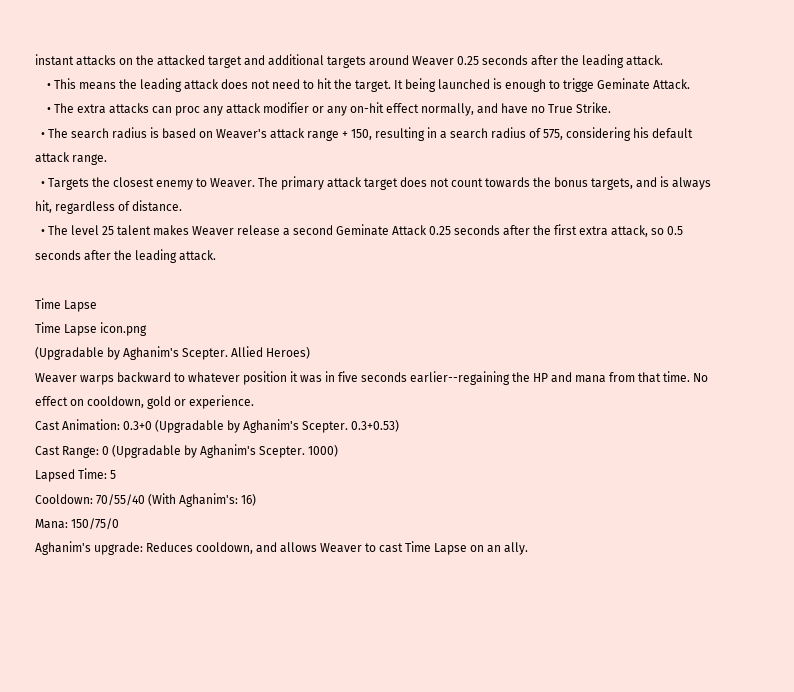instant attacks on the attacked target and additional targets around Weaver 0.25 seconds after the leading attack.
    • This means the leading attack does not need to hit the target. It being launched is enough to trigge Geminate Attack.
    • The extra attacks can proc any attack modifier or any on-hit effect normally, and have no True Strike.
  • The search radius is based on Weaver's attack range + 150, resulting in a search radius of 575, considering his default attack range.
  • Targets the closest enemy to Weaver. The primary attack target does not count towards the bonus targets, and is always hit, regardless of distance.
  • The level 25 talent makes Weaver release a second Geminate Attack 0.25 seconds after the first extra attack, so 0.5 seconds after the leading attack.

Time Lapse
Time Lapse icon.png
(Upgradable by Aghanim's Scepter. Allied Heroes)
Weaver warps backward to whatever position it was in five seconds earlier--regaining the HP and mana from that time. No effect on cooldown, gold or experience.
Cast Animation: 0.3+0 (Upgradable by Aghanim's Scepter. 0.3+0.53)
Cast Range: 0 (Upgradable by Aghanim's Scepter. 1000)
Lapsed Time: 5
Cooldown: 70/55/40 (With Aghanim's: 16)
Mana: 150/75/0
Aghanim's upgrade: Reduces cooldown, and allows Weaver to cast Time Lapse on an ally.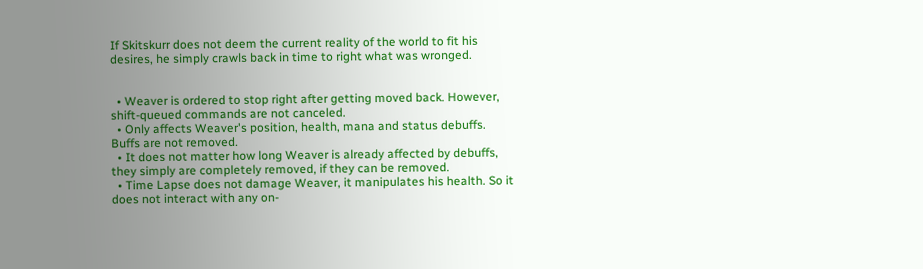If Skitskurr does not deem the current reality of the world to fit his desires, he simply crawls back in time to right what was wronged.


  • Weaver is ordered to stop right after getting moved back. However, shift-queued commands are not canceled.
  • Only affects Weaver's position, health, mana and status debuffs. Buffs are not removed.
  • It does not matter how long Weaver is already affected by debuffs, they simply are completely removed, if they can be removed.
  • Time Lapse does not damage Weaver, it manipulates his health. So it does not interact with any on-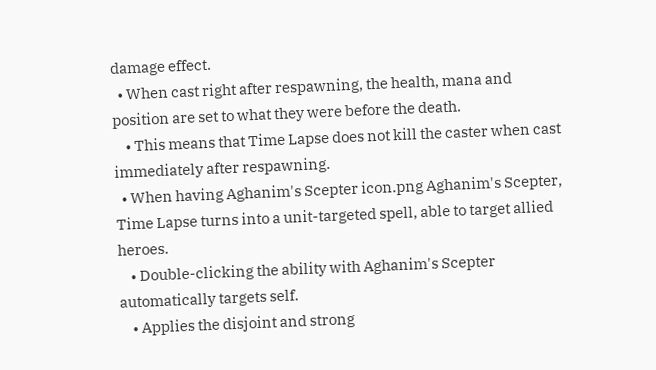damage effect.
  • When cast right after respawning, the health, mana and position are set to what they were before the death.
    • This means that Time Lapse does not kill the caster when cast immediately after respawning.
  • When having Aghanim's Scepter icon.png Aghanim's Scepter, Time Lapse turns into a unit-targeted spell, able to target allied heroes.
    • Double-clicking the ability with Aghanim's Scepter automatically targets self.
    • Applies the disjoint and strong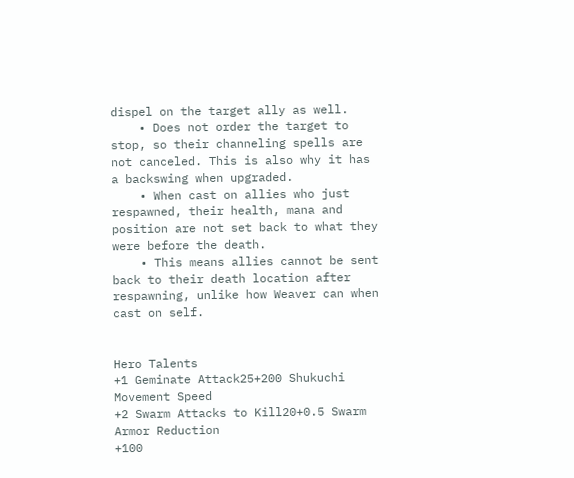dispel on the target ally as well.
    • Does not order the target to stop, so their channeling spells are not canceled. This is also why it has a backswing when upgraded.
    • When cast on allies who just respawned, their health, mana and position are not set back to what they were before the death.
    • This means allies cannot be sent back to their death location after respawning, unlike how Weaver can when cast on self.


Hero Talents
+1 Geminate Attack25+200 Shukuchi Movement Speed
+2 Swarm Attacks to Kill20+0.5 Swarm Armor Reduction
+100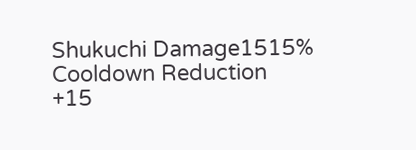Shukuchi Damage1515% Cooldown Reduction
+15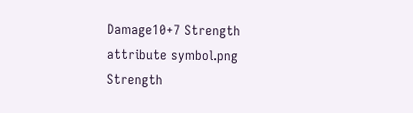Damage10+7 Strength attribute symbol.png Strength